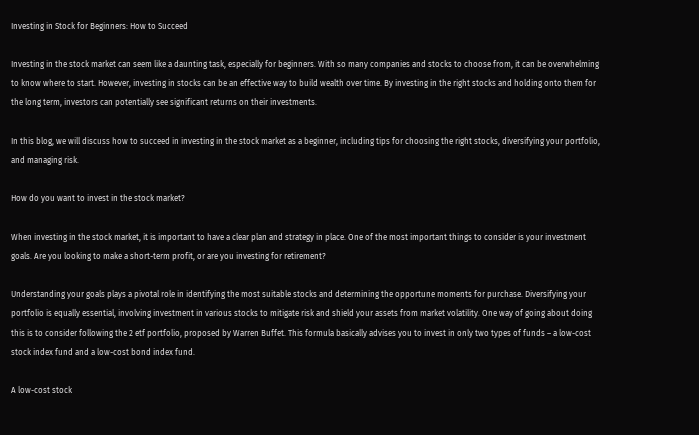Investing in Stock for Beginners: How to Succeed

Investing in the stock market can seem like a daunting task, especially for beginners. With so many companies and stocks to choose from, it can be overwhelming to know where to start. However, investing in stocks can be an effective way to build wealth over time. By investing in the right stocks and holding onto them for the long term, investors can potentially see significant returns on their investments.

In this blog, we will discuss how to succeed in investing in the stock market as a beginner, including tips for choosing the right stocks, diversifying your portfolio, and managing risk.

How do you want to invest in the stock market?

When investing in the stock market, it is important to have a clear plan and strategy in place. One of the most important things to consider is your investment goals. Are you looking to make a short-term profit, or are you investing for retirement?

Understanding your goals plays a pivotal role in identifying the most suitable stocks and determining the opportune moments for purchase. Diversifying your portfolio is equally essential, involving investment in various stocks to mitigate risk and shield your assets from market volatility. One way of going about doing this is to consider following the 2 etf portfolio, proposed by Warren Buffet. This formula basically advises you to invest in only two types of funds – a low-cost stock index fund and a low-cost bond index fund.

A low-cost stock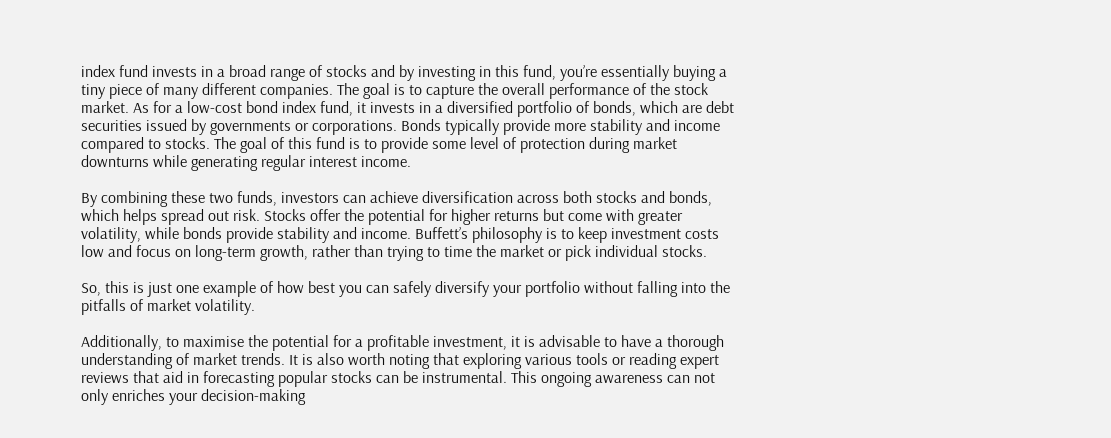index fund invests in a broad range of stocks and by investing in this fund, you’re essentially buying a tiny piece of many different companies. The goal is to capture the overall performance of the stock market. As for a low-cost bond index fund, it invests in a diversified portfolio of bonds, which are debt securities issued by governments or corporations. Bonds typically provide more stability and income compared to stocks. The goal of this fund is to provide some level of protection during market downturns while generating regular interest income.

By combining these two funds, investors can achieve diversification across both stocks and bonds, which helps spread out risk. Stocks offer the potential for higher returns but come with greater volatility, while bonds provide stability and income. Buffett’s philosophy is to keep investment costs low and focus on long-term growth, rather than trying to time the market or pick individual stocks.

So, this is just one example of how best you can safely diversify your portfolio without falling into the pitfalls of market volatility.

Additionally, to maximise the potential for a profitable investment, it is advisable to have a thorough understanding of market trends. It is also worth noting that exploring various tools or reading expert reviews that aid in forecasting popular stocks can be instrumental. This ongoing awareness can not only enriches your decision-making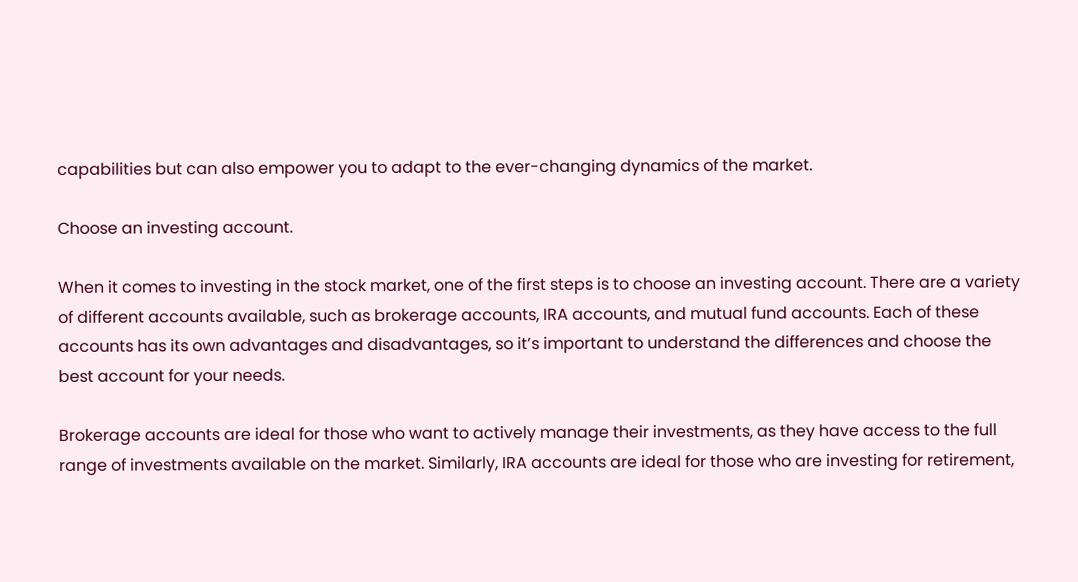capabilities but can also empower you to adapt to the ever-changing dynamics of the market.

Choose an investing account.

When it comes to investing in the stock market, one of the first steps is to choose an investing account. There are a variety of different accounts available, such as brokerage accounts, IRA accounts, and mutual fund accounts. Each of these accounts has its own advantages and disadvantages, so it’s important to understand the differences and choose the best account for your needs.

Brokerage accounts are ideal for those who want to actively manage their investments, as they have access to the full range of investments available on the market. Similarly, IRA accounts are ideal for those who are investing for retirement,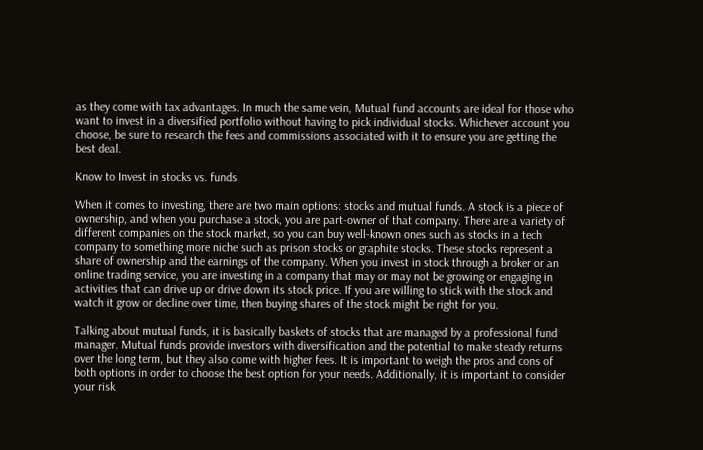as they come with tax advantages. In much the same vein, Mutual fund accounts are ideal for those who want to invest in a diversified portfolio without having to pick individual stocks. Whichever account you choose, be sure to research the fees and commissions associated with it to ensure you are getting the best deal.

Know to Invest in stocks vs. funds

When it comes to investing, there are two main options: stocks and mutual funds. A stock is a piece of ownership, and when you purchase a stock, you are part-owner of that company. There are a variety of different companies on the stock market, so you can buy well-known ones such as stocks in a tech company to something more niche such as prison stocks or graphite stocks. These stocks represent a share of ownership and the earnings of the company. When you invest in stock through a broker or an online trading service, you are investing in a company that may or may not be growing or engaging in activities that can drive up or drive down its stock price. If you are willing to stick with the stock and watch it grow or decline over time, then buying shares of the stock might be right for you.

Talking about mutual funds, it is basically baskets of stocks that are managed by a professional fund manager. Mutual funds provide investors with diversification and the potential to make steady returns over the long term, but they also come with higher fees. It is important to weigh the pros and cons of both options in order to choose the best option for your needs. Additionally, it is important to consider your risk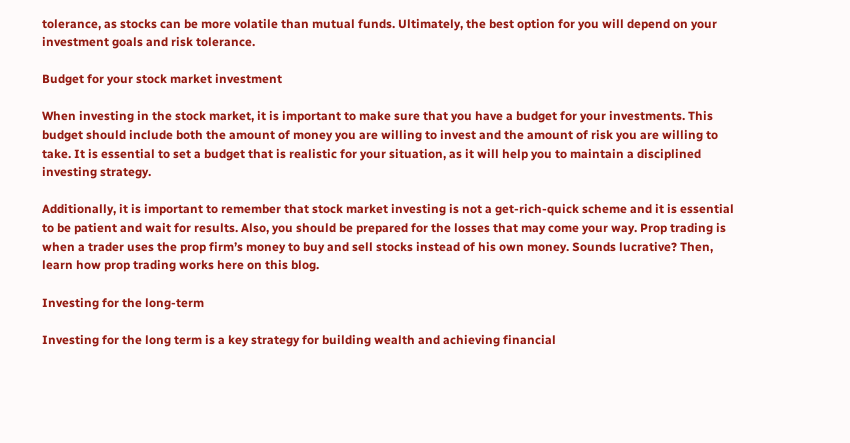tolerance, as stocks can be more volatile than mutual funds. Ultimately, the best option for you will depend on your investment goals and risk tolerance.

Budget for your stock market investment

When investing in the stock market, it is important to make sure that you have a budget for your investments. This budget should include both the amount of money you are willing to invest and the amount of risk you are willing to take. It is essential to set a budget that is realistic for your situation, as it will help you to maintain a disciplined investing strategy.

Additionally, it is important to remember that stock market investing is not a get-rich-quick scheme and it is essential to be patient and wait for results. Also, you should be prepared for the losses that may come your way. Prop trading is when a trader uses the prop firm’s money to buy and sell stocks instead of his own money. Sounds lucrative? Then, learn how prop trading works here on this blog.

Investing for the long-term

Investing for the long term is a key strategy for building wealth and achieving financial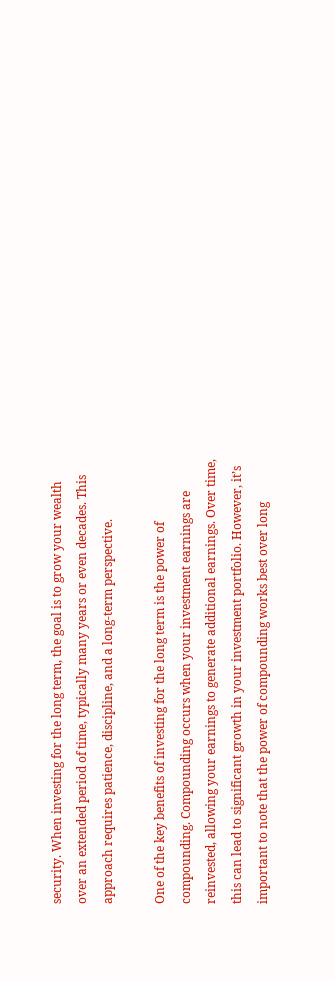security. When investing for the long term, the goal is to grow your wealth over an extended period of time, typically many years or even decades. This approach requires patience, discipline, and a long-term perspective.

One of the key benefits of investing for the long term is the power of compounding. Compounding occurs when your investment earnings are reinvested, allowing your earnings to generate additional earnings. Over time, this can lead to significant growth in your investment portfolio. However, it’s important to note that the power of compounding works best over long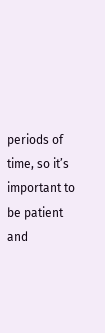periods of time, so it’s important to be patient and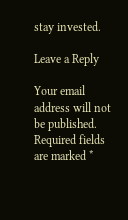stay invested.

Leave a Reply

Your email address will not be published. Required fields are marked *